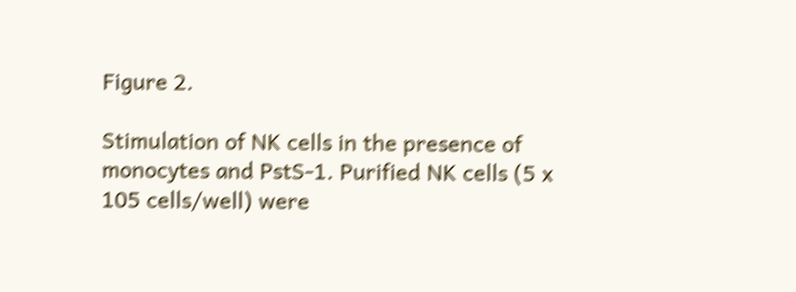Figure 2.

Stimulation of NK cells in the presence of monocytes and PstS-1. Purified NK cells (5 x 105 cells/well) were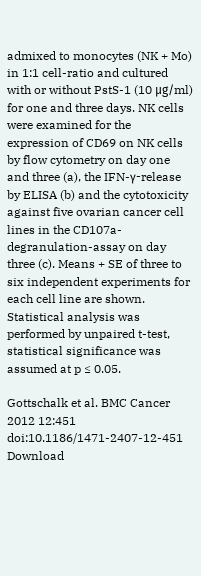admixed to monocytes (NK + Mo) in 1:1 cell-ratio and cultured with or without PstS-1 (10 μg/ml) for one and three days. NK cells were examined for the expression of CD69 on NK cells by flow cytometry on day one and three (a), the IFN-γ-release by ELISA (b) and the cytotoxicity against five ovarian cancer cell lines in the CD107a-degranulation-assay on day three (c). Means + SE of three to six independent experiments for each cell line are shown. Statistical analysis was performed by unpaired t-test, statistical significance was assumed at p ≤ 0.05.

Gottschalk et al. BMC Cancer 2012 12:451   doi:10.1186/1471-2407-12-451
Download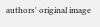authors' original image